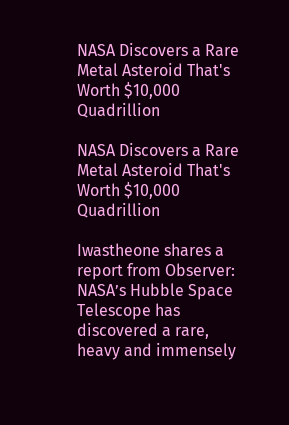NASA Discovers a Rare Metal Asteroid That's Worth $10,000 Quadrillion

NASA Discovers a Rare Metal Asteroid That's Worth $10,000 Quadrillion

Iwastheone shares a report from Observer: NASA’s Hubble Space Telescope has discovered a rare, heavy and immensely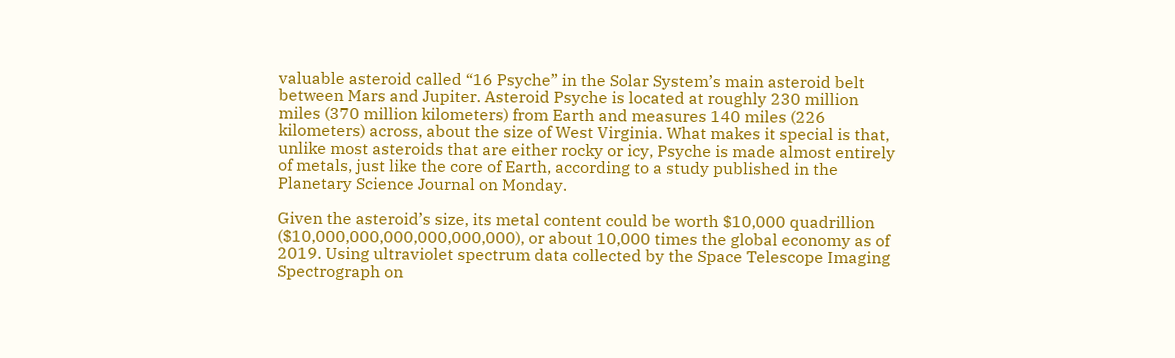valuable asteroid called “16 Psyche” in the Solar System’s main asteroid belt between Mars and Jupiter. Asteroid Psyche is located at roughly 230 million miles (370 million kilometers) from Earth and measures 140 miles (226 kilometers) across, about the size of West Virginia. What makes it special is that, unlike most asteroids that are either rocky or icy, Psyche is made almost entirely of metals, just like the core of Earth, according to a study published in the Planetary Science Journal on Monday.

Given the asteroid’s size, its metal content could be worth $10,000 quadrillion ($10,000,000,000,000,000,000), or about 10,000 times the global economy as of 2019. Using ultraviolet spectrum data collected by the Space Telescope Imaging Spectrograph on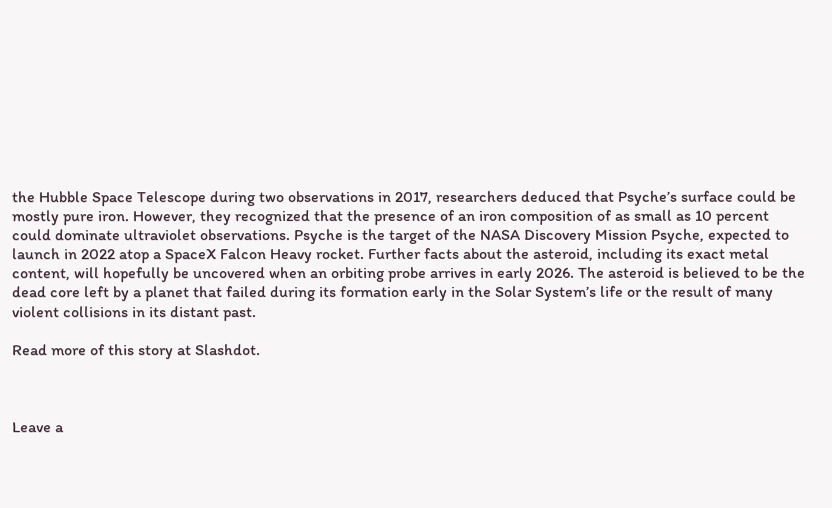the Hubble Space Telescope during two observations in 2017, researchers deduced that Psyche’s surface could be mostly pure iron. However, they recognized that the presence of an iron composition of as small as 10 percent could dominate ultraviolet observations. Psyche is the target of the NASA Discovery Mission Psyche, expected to launch in 2022 atop a SpaceX Falcon Heavy rocket. Further facts about the asteroid, including its exact metal content, will hopefully be uncovered when an orbiting probe arrives in early 2026. The asteroid is believed to be the dead core left by a planet that failed during its formation early in the Solar System’s life or the result of many violent collisions in its distant past.

Read more of this story at Slashdot.



Leave a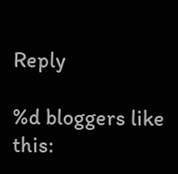Reply

%d bloggers like this: